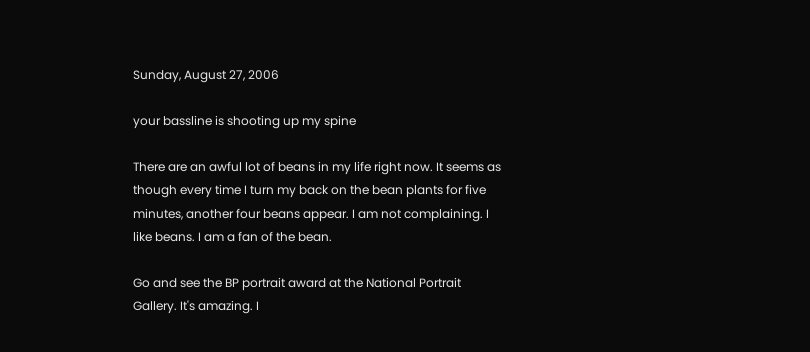Sunday, August 27, 2006

your bassline is shooting up my spine

There are an awful lot of beans in my life right now. It seems as though every time I turn my back on the bean plants for five minutes, another four beans appear. I am not complaining. I like beans. I am a fan of the bean.

Go and see the BP portrait award at the National Portrait Gallery. It's amazing. I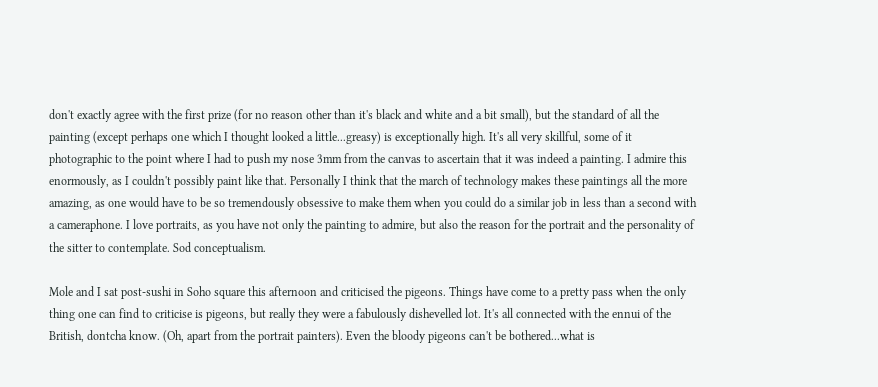don't exactly agree with the first prize (for no reason other than it's black and white and a bit small), but the standard of all the painting (except perhaps one which I thought looked a little...greasy) is exceptionally high. It's all very skillful, some of it photographic to the point where I had to push my nose 3mm from the canvas to ascertain that it was indeed a painting. I admire this enormously, as I couldn't possibly paint like that. Personally I think that the march of technology makes these paintings all the more amazing, as one would have to be so tremendously obsessive to make them when you could do a similar job in less than a second with a cameraphone. I love portraits, as you have not only the painting to admire, but also the reason for the portrait and the personality of the sitter to contemplate. Sod conceptualism.

Mole and I sat post-sushi in Soho square this afternoon and criticised the pigeons. Things have come to a pretty pass when the only thing one can find to criticise is pigeons, but really they were a fabulously dishevelled lot. It's all connected with the ennui of the British, dontcha know. (Oh, apart from the portrait painters). Even the bloody pigeons can't be bothered...what is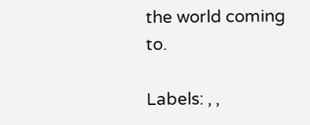the world coming to.

Labels: , ,